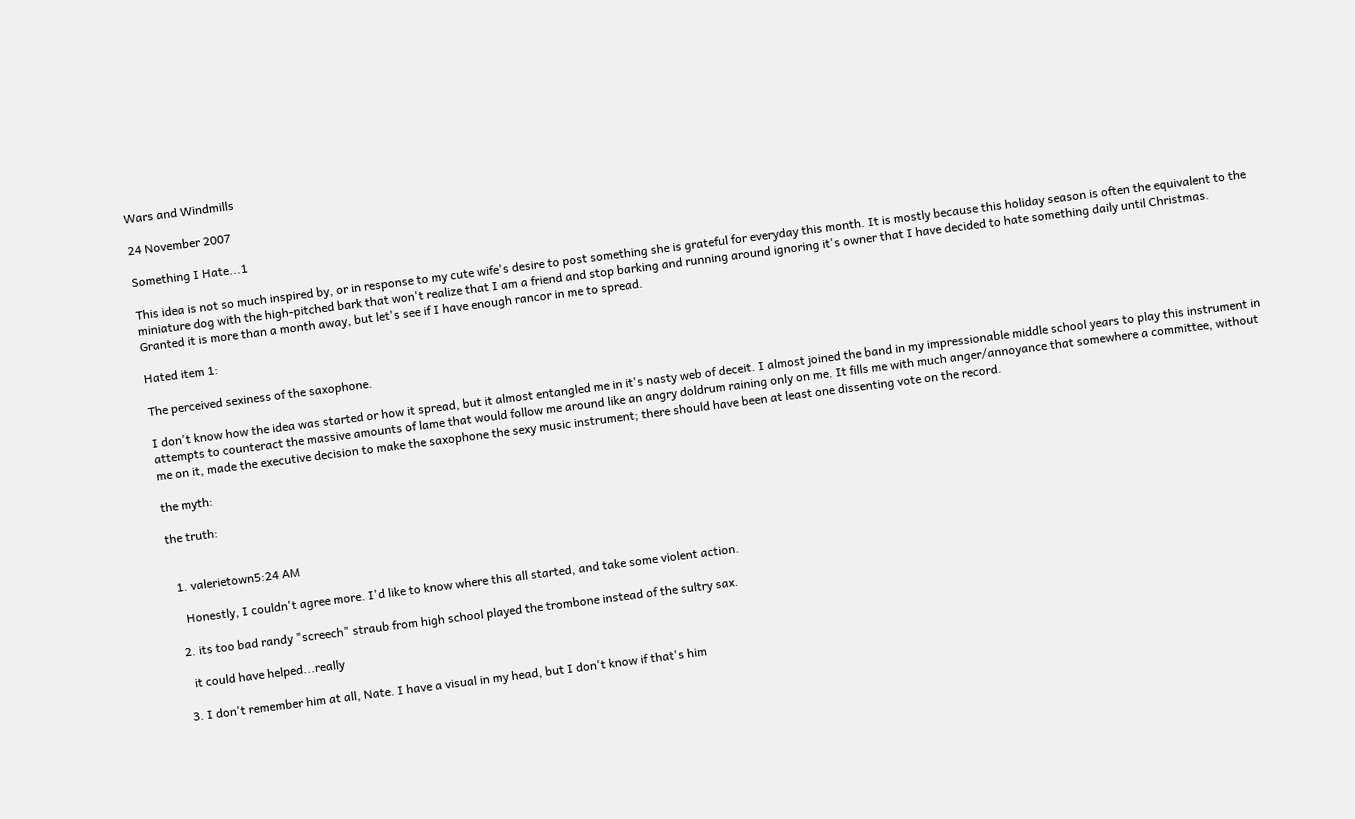Wars and Windmills

24 November 2007

Something I Hate...1

This idea is not so much inspired by, or in response to my cute wife's desire to post something she is grateful for everyday this month. It is mostly because this holiday season is often the equivalent to the miniature dog with the high-pitched bark that won't realize that I am a friend and stop barking and running around ignoring it's owner that I have decided to hate something daily until Christmas. Granted it is more than a month away, but let's see if I have enough rancor in me to spread.

Hated item 1:

The perceived sexiness of the saxophone.

I don't know how the idea was started or how it spread, but it almost entangled me in it's nasty web of deceit. I almost joined the band in my impressionable middle school years to play this instrument in attempts to counteract the massive amounts of lame that would follow me around like an angry doldrum raining only on me. It fills me with much anger/annoyance that somewhere a committee, without me on it, made the executive decision to make the saxophone the sexy music instrument; there should have been at least one dissenting vote on the record.

the myth:

the truth:


  1. valerietown5:24 AM

    Honestly, I couldn't agree more. I'd like to know where this all started, and take some violent action.

  2. its too bad randy "screech" straub from high school played the trombone instead of the sultry sax.

    it could have helped...really

  3. I don't remember him at all, Nate. I have a visual in my head, but I don't know if that's him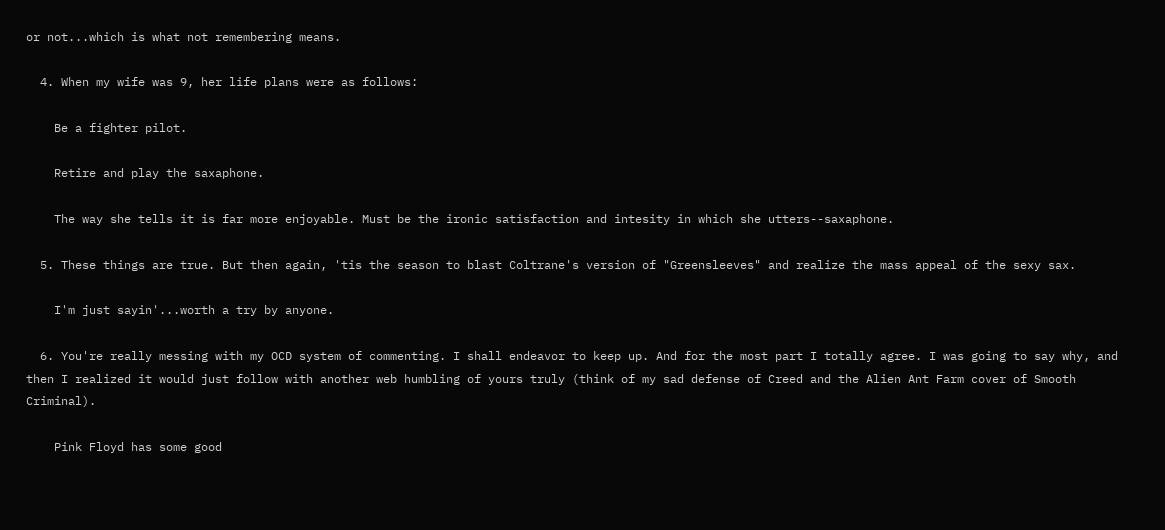or not...which is what not remembering means.

  4. When my wife was 9, her life plans were as follows:

    Be a fighter pilot.

    Retire and play the saxaphone.

    The way she tells it is far more enjoyable. Must be the ironic satisfaction and intesity in which she utters--saxaphone.

  5. These things are true. But then again, 'tis the season to blast Coltrane's version of "Greensleeves" and realize the mass appeal of the sexy sax.

    I'm just sayin'...worth a try by anyone.

  6. You're really messing with my OCD system of commenting. I shall endeavor to keep up. And for the most part I totally agree. I was going to say why, and then I realized it would just follow with another web humbling of yours truly (think of my sad defense of Creed and the Alien Ant Farm cover of Smooth Criminal).

    Pink Floyd has some good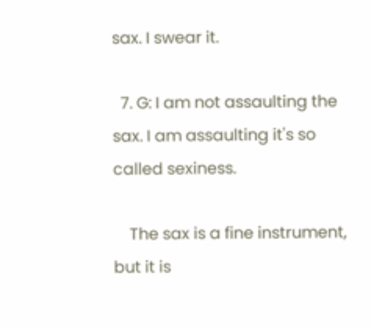sax. I swear it.

  7. G: I am not assaulting the sax. I am assaulting it's so called sexiness.

    The sax is a fine instrument, but it is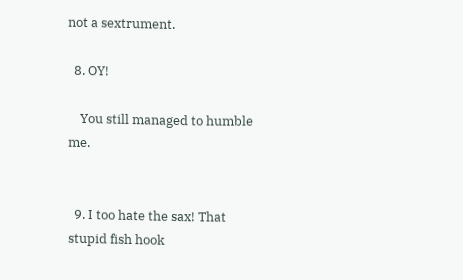not a sextrument.

  8. OY!

    You still managed to humble me.


  9. I too hate the sax! That stupid fish hook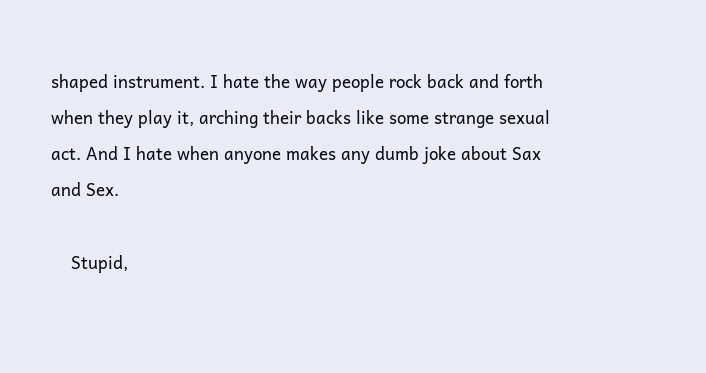shaped instrument. I hate the way people rock back and forth when they play it, arching their backs like some strange sexual act. And I hate when anyone makes any dumb joke about Sax and Sex.

    Stupid,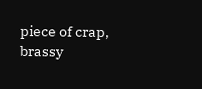piece of crap, brassy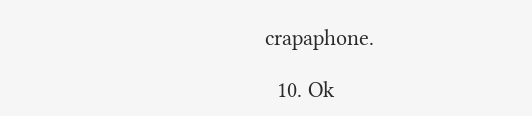crapaphone.

  10. Ok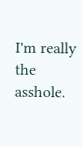I'm really the asshole.